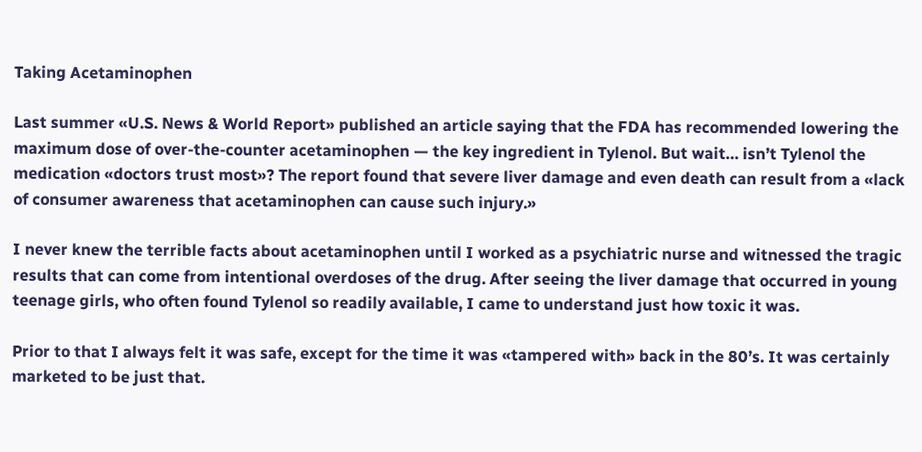Taking Acetaminophen

Last summer «U.S. News & World Report» published an article saying that the FDA has recommended lowering the maximum dose of over-the-counter acetaminophen — the key ingredient in Tylenol. But wait… isn’t Tylenol the medication «doctors trust most»? The report found that severe liver damage and even death can result from a «lack of consumer awareness that acetaminophen can cause such injury.»

I never knew the terrible facts about acetaminophen until I worked as a psychiatric nurse and witnessed the tragic results that can come from intentional overdoses of the drug. After seeing the liver damage that occurred in young teenage girls, who often found Tylenol so readily available, I came to understand just how toxic it was.

Prior to that I always felt it was safe, except for the time it was «tampered with» back in the 80’s. It was certainly marketed to be just that.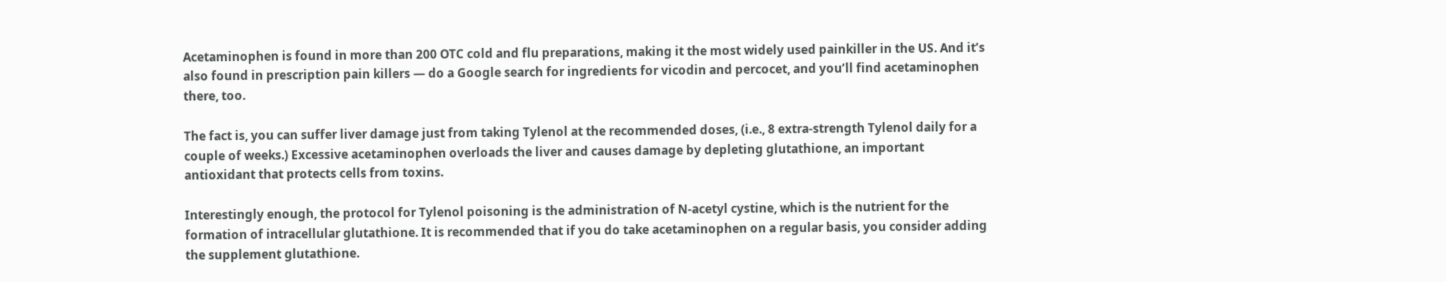Acetaminophen is found in more than 200 OTC cold and flu preparations, making it the most widely used painkiller in the US. And it’s also found in prescription pain killers — do a Google search for ingredients for vicodin and percocet, and you’ll find acetaminophen there, too.

The fact is, you can suffer liver damage just from taking Tylenol at the recommended doses, (i.e., 8 extra-strength Tylenol daily for a couple of weeks.) Excessive acetaminophen overloads the liver and causes damage by depleting glutathione, an important antioxidant that protects cells from toxins.

Interestingly enough, the protocol for Tylenol poisoning is the administration of N-acetyl cystine, which is the nutrient for the formation of intracellular glutathione. It is recommended that if you do take acetaminophen on a regular basis, you consider adding the supplement glutathione.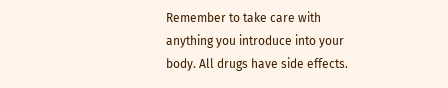Remember to take care with anything you introduce into your body. All drugs have side effects.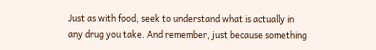Just as with food, seek to understand what is actually in any drug you take. And remember, just because something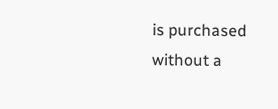is purchased without a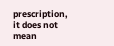prescription, it does not mean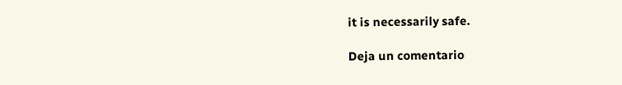it is necessarily safe.

Deja un comentario